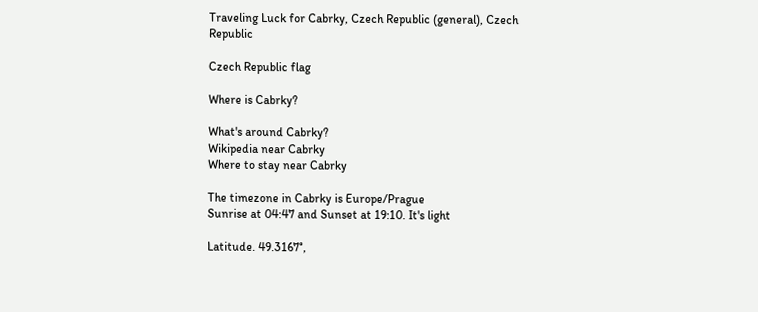Traveling Luck for Cabrky, Czech Republic (general), Czech Republic

Czech Republic flag

Where is Cabrky?

What's around Cabrky?
Wikipedia near Cabrky
Where to stay near Cabrky

The timezone in Cabrky is Europe/Prague
Sunrise at 04:47 and Sunset at 19:10. It's light

Latitude. 49.3167°,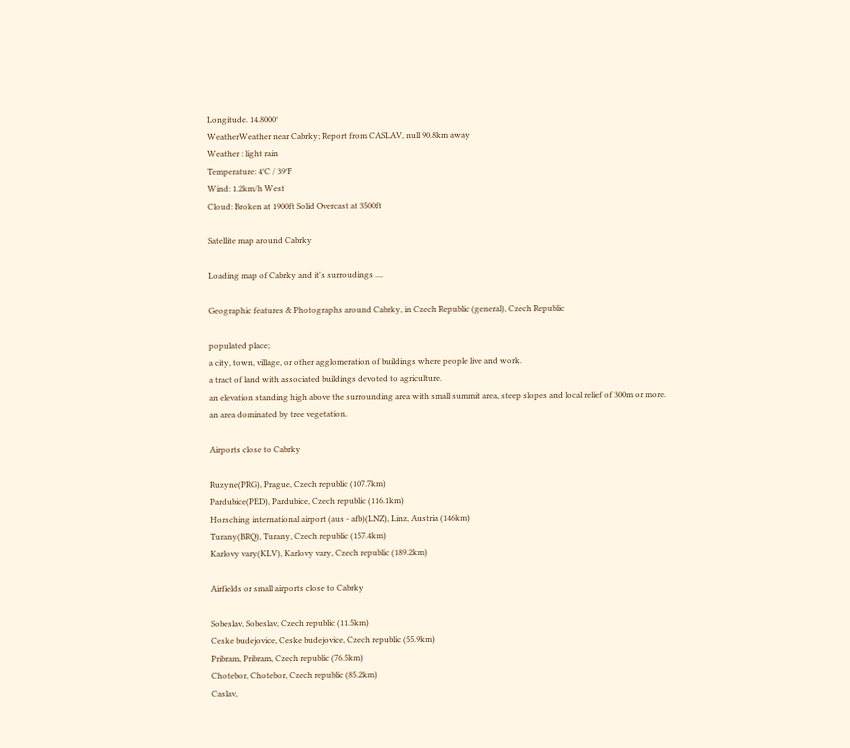Longitude. 14.8000°
WeatherWeather near Cabrky; Report from CASLAV, null 90.8km away
Weather : light rain
Temperature: 4°C / 39°F
Wind: 1.2km/h West
Cloud: Broken at 1900ft Solid Overcast at 3500ft

Satellite map around Cabrky

Loading map of Cabrky and it's surroudings ....

Geographic features & Photographs around Cabrky, in Czech Republic (general), Czech Republic

populated place;
a city, town, village, or other agglomeration of buildings where people live and work.
a tract of land with associated buildings devoted to agriculture.
an elevation standing high above the surrounding area with small summit area, steep slopes and local relief of 300m or more.
an area dominated by tree vegetation.

Airports close to Cabrky

Ruzyne(PRG), Prague, Czech republic (107.7km)
Pardubice(PED), Pardubice, Czech republic (116.1km)
Horsching international airport (aus - afb)(LNZ), Linz, Austria (146km)
Turany(BRQ), Turany, Czech republic (157.4km)
Karlovy vary(KLV), Karlovy vary, Czech republic (189.2km)

Airfields or small airports close to Cabrky

Sobeslav, Sobeslav, Czech republic (11.5km)
Ceske budejovice, Ceske budejovice, Czech republic (55.9km)
Pribram, Pribram, Czech republic (76.5km)
Chotebor, Chotebor, Czech republic (85.2km)
Caslav,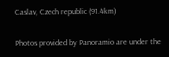Caslav, Czech republic (91.4km)

Photos provided by Panoramio are under the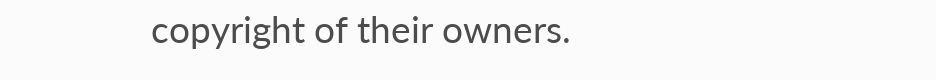copyright of their owners.